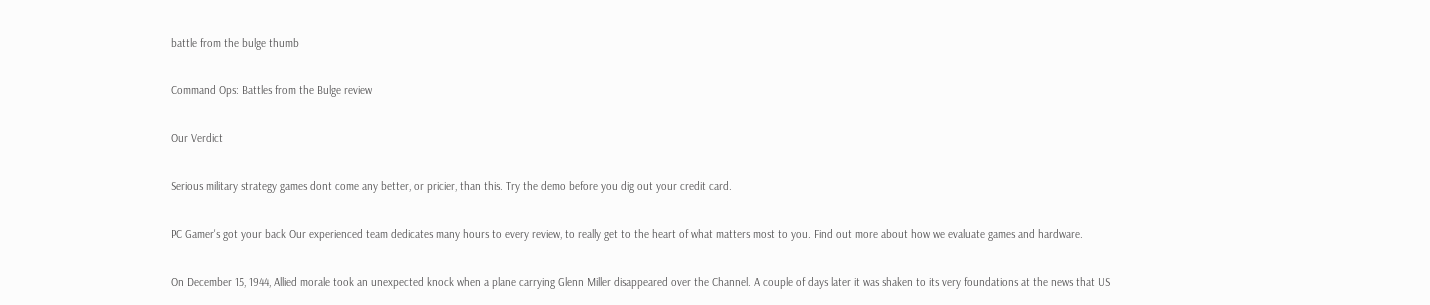battle from the bulge thumb

Command Ops: Battles from the Bulge review

Our Verdict

Serious military strategy games dont come any better, or pricier, than this. Try the demo before you dig out your credit card.

PC Gamer's got your back Our experienced team dedicates many hours to every review, to really get to the heart of what matters most to you. Find out more about how we evaluate games and hardware.

On December 15, 1944, Allied morale took an unexpected knock when a plane carrying Glenn Miller disappeared over the Channel. A couple of days later it was shaken to its very foundations at the news that US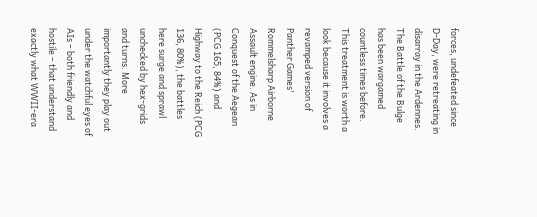forces, undefeated since D-Day, were retreating in disarray in the Ardennes. The Battle of the Bulge has been wargamed countless times before. This treatment is worth a look because it involves a revamped version of Panther Games' Rommelsharp Airborne Assault engine. As in Conquest of the Aegean (PCG 165, 84%) and Highway to the Reich (PCG 136, 80%), the battles here surge and sprawl unchecked by hex-grids and turns. More importantly they play out under the watchful eyes of AIs – both friendly and hostile – that understand exactly what WWII-era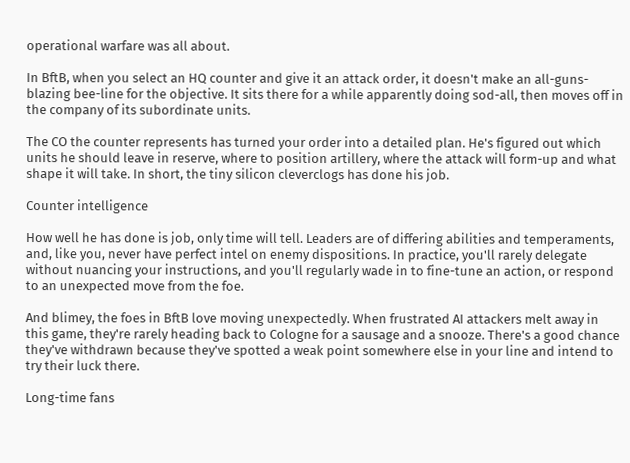operational warfare was all about.

In BftB, when you select an HQ counter and give it an attack order, it doesn't make an all-guns-blazing bee-line for the objective. It sits there for a while apparently doing sod-all, then moves off in the company of its subordinate units.

The CO the counter represents has turned your order into a detailed plan. He's figured out which units he should leave in reserve, where to position artillery, where the attack will form-up and what shape it will take. In short, the tiny silicon cleverclogs has done his job.

Counter intelligence

How well he has done is job, only time will tell. Leaders are of differing abilities and temperaments, and, like you, never have perfect intel on enemy dispositions. In practice, you'll rarely delegate without nuancing your instructions, and you'll regularly wade in to fine-tune an action, or respond to an unexpected move from the foe.

And blimey, the foes in BftB love moving unexpectedly. When frustrated AI attackers melt away in this game, they're rarely heading back to Cologne for a sausage and a snooze. There's a good chance they've withdrawn because they've spotted a weak point somewhere else in your line and intend to try their luck there.

Long-time fans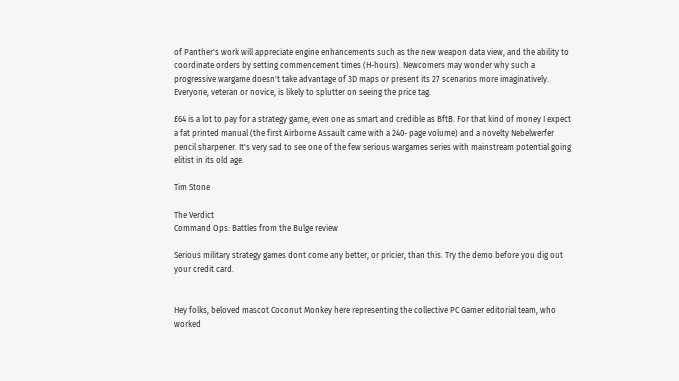of Panther's work will appreciate engine enhancements such as the new weapon data view, and the ability to coordinate orders by setting commencement times (H-hours). Newcomers may wonder why such a progressive wargame doesn't take advantage of 3D maps or present its 27 scenarios more imaginatively. Everyone, veteran or novice, is likely to splutter on seeing the price tag.

£64 is a lot to pay for a strategy game, even one as smart and credible as BftB. For that kind of money I expect a fat printed manual (the first Airborne Assault came with a 240- page volume) and a novelty Nebelwerfer pencil sharpener. It's very sad to see one of the few serious wargames series with mainstream potential going elitist in its old age.

Tim Stone

The Verdict
Command Ops: Battles from the Bulge review

Serious military strategy games dont come any better, or pricier, than this. Try the demo before you dig out your credit card.


Hey folks, beloved mascot Coconut Monkey here representing the collective PC Gamer editorial team, who worked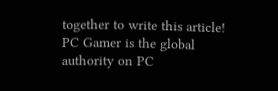together to write this article! PC Gamer is the global authority on PC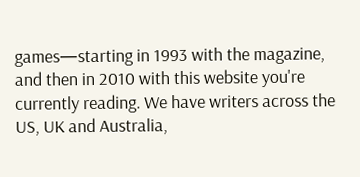games—starting in 1993 with the magazine, and then in 2010 with this website you're currently reading. We have writers across the US, UK and Australia,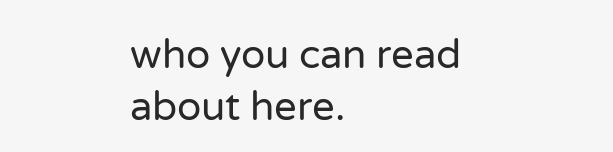who you can read about here.